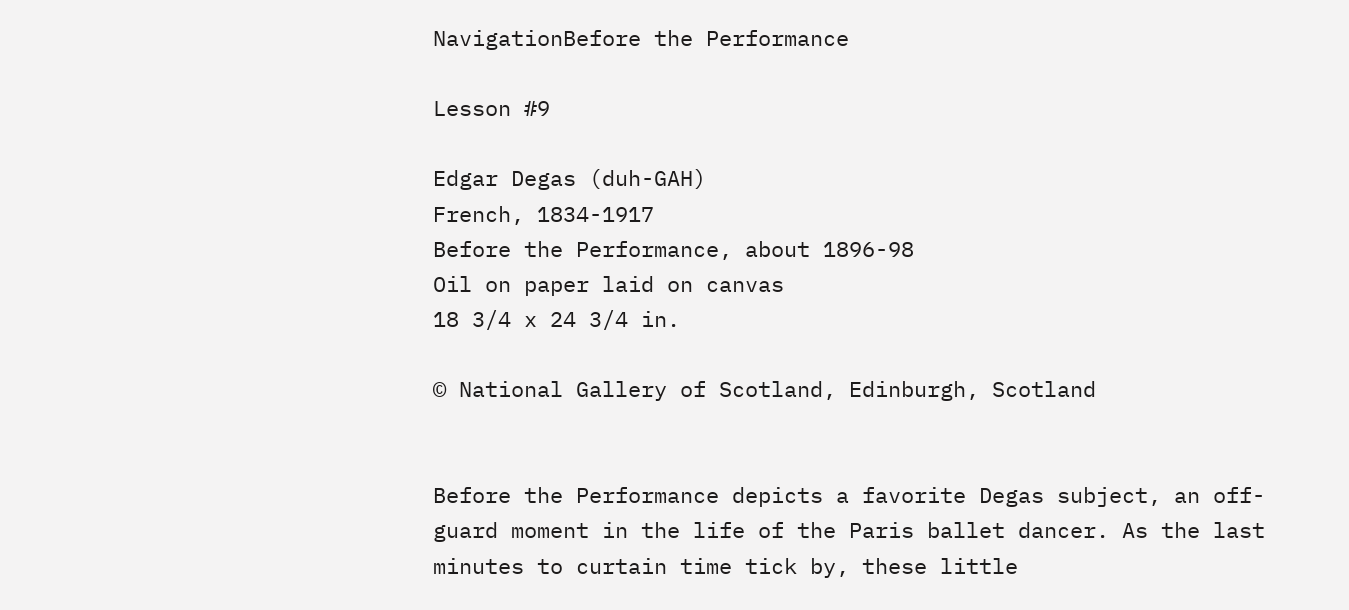NavigationBefore the Performance

Lesson #9

Edgar Degas (duh-GAH)
French, 1834-1917
Before the Performance, about 1896-98
Oil on paper laid on canvas
18 3/4 x 24 3/4 in.

© National Gallery of Scotland, Edinburgh, Scotland


Before the Performance depicts a favorite Degas subject, an off-guard moment in the life of the Paris ballet dancer. As the last minutes to curtain time tick by, these little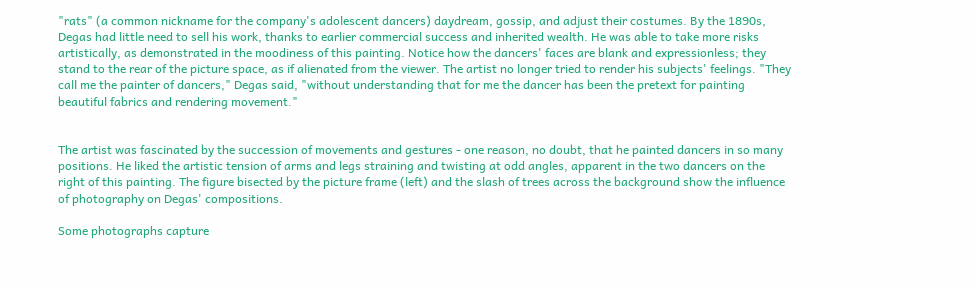"rats" (a common nickname for the company's adolescent dancers) daydream, gossip, and adjust their costumes. By the 1890s, Degas had little need to sell his work, thanks to earlier commercial success and inherited wealth. He was able to take more risks artistically, as demonstrated in the moodiness of this painting. Notice how the dancers' faces are blank and expressionless; they stand to the rear of the picture space, as if alienated from the viewer. The artist no longer tried to render his subjects' feelings. "They call me the painter of dancers," Degas said, "without understanding that for me the dancer has been the pretext for painting beautiful fabrics and rendering movement."


The artist was fascinated by the succession of movements and gestures - one reason, no doubt, that he painted dancers in so many positions. He liked the artistic tension of arms and legs straining and twisting at odd angles, apparent in the two dancers on the right of this painting. The figure bisected by the picture frame (left) and the slash of trees across the background show the influence of photography on Degas' compositions.

Some photographs capture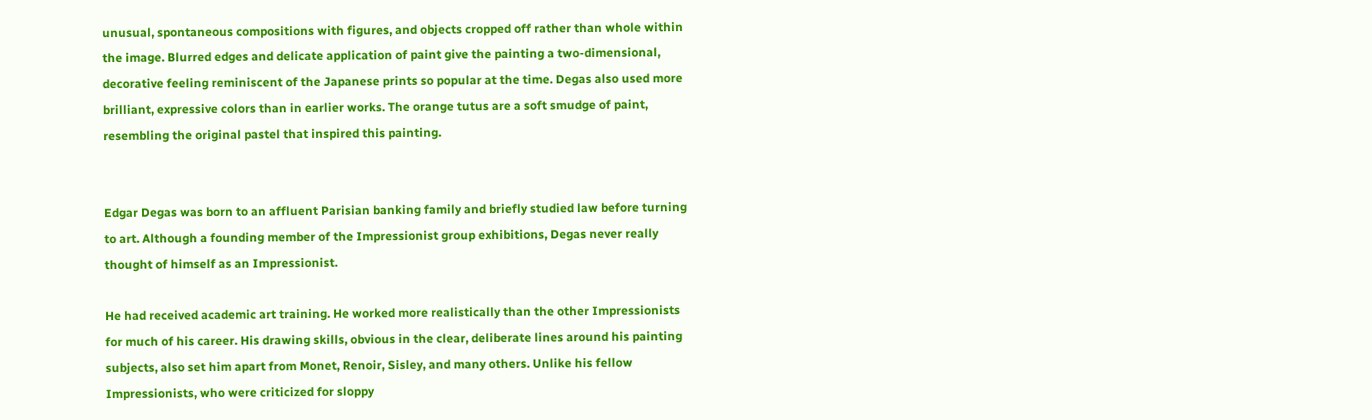unusual, spontaneous compositions with figures, and objects cropped off rather than whole within the image. Blurred edges and delicate application of paint give the painting a two-dimensional, decorative feeling reminiscent of the Japanese prints so popular at the time. Degas also used more brilliant, expressive colors than in earlier works. The orange tutus are a soft smudge of paint, resembling the original pastel that inspired this painting.


Edgar Degas was born to an affluent Parisian banking family and briefly studied law before turning to art. Although a founding member of the Impressionist group exhibitions, Degas never really thought of himself as an Impressionist.

He had received academic art training. He worked more realistically than the other Impressionists for much of his career. His drawing skills, obvious in the clear, deliberate lines around his painting subjects, also set him apart from Monet, Renoir, Sisley, and many others. Unlike his fellow Impressionists, who were criticized for sloppy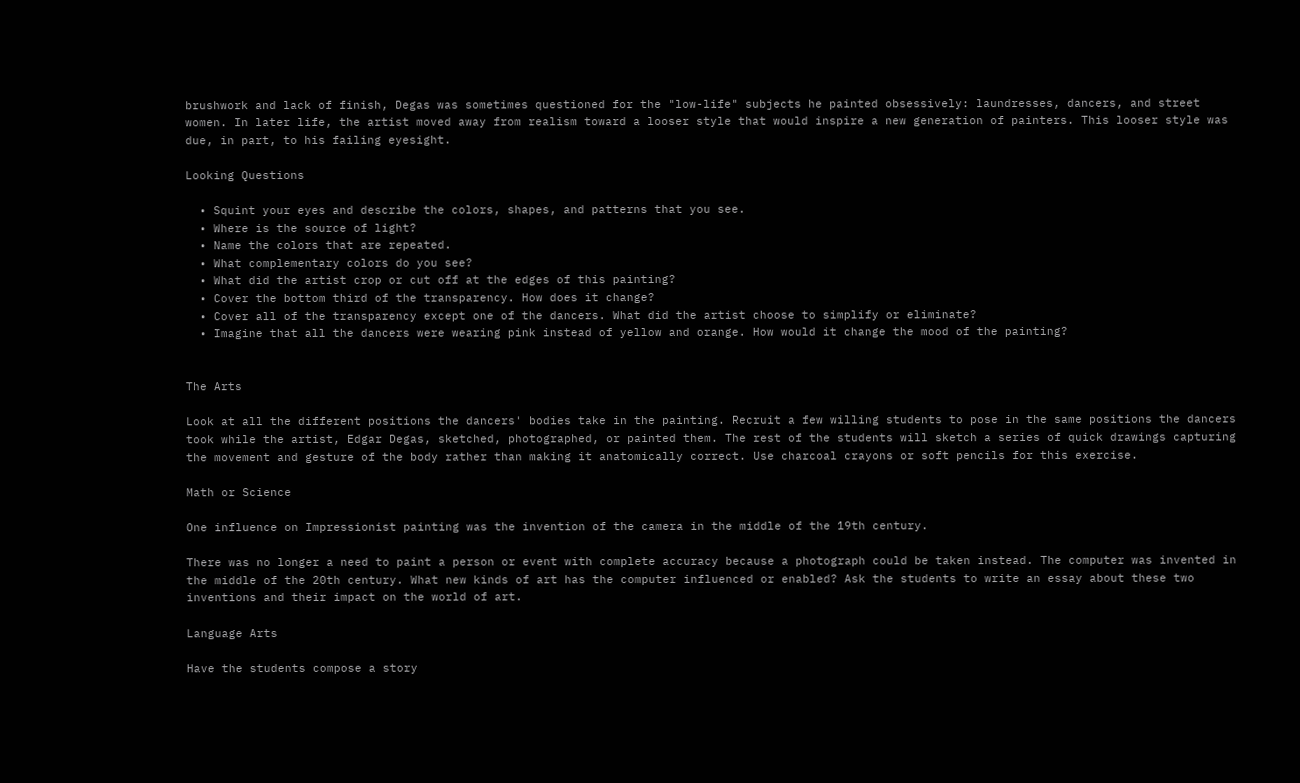brushwork and lack of finish, Degas was sometimes questioned for the "low-life" subjects he painted obsessively: laundresses, dancers, and street women. In later life, the artist moved away from realism toward a looser style that would inspire a new generation of painters. This looser style was due, in part, to his failing eyesight.

Looking Questions

  • Squint your eyes and describe the colors, shapes, and patterns that you see.
  • Where is the source of light?
  • Name the colors that are repeated.
  • What complementary colors do you see?
  • What did the artist crop or cut off at the edges of this painting?
  • Cover the bottom third of the transparency. How does it change?
  • Cover all of the transparency except one of the dancers. What did the artist choose to simplify or eliminate?
  • Imagine that all the dancers were wearing pink instead of yellow and orange. How would it change the mood of the painting?


The Arts

Look at all the different positions the dancers' bodies take in the painting. Recruit a few willing students to pose in the same positions the dancers took while the artist, Edgar Degas, sketched, photographed, or painted them. The rest of the students will sketch a series of quick drawings capturing the movement and gesture of the body rather than making it anatomically correct. Use charcoal crayons or soft pencils for this exercise.

Math or Science

One influence on Impressionist painting was the invention of the camera in the middle of the 19th century.

There was no longer a need to paint a person or event with complete accuracy because a photograph could be taken instead. The computer was invented in the middle of the 20th century. What new kinds of art has the computer influenced or enabled? Ask the students to write an essay about these two inventions and their impact on the world of art.

Language Arts

Have the students compose a story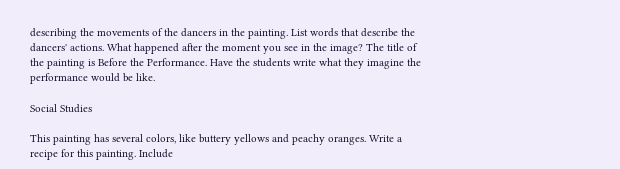describing the movements of the dancers in the painting. List words that describe the dancers' actions. What happened after the moment you see in the image? The title of the painting is Before the Performance. Have the students write what they imagine the performance would be like.

Social Studies

This painting has several colors, like buttery yellows and peachy oranges. Write a recipe for this painting. Include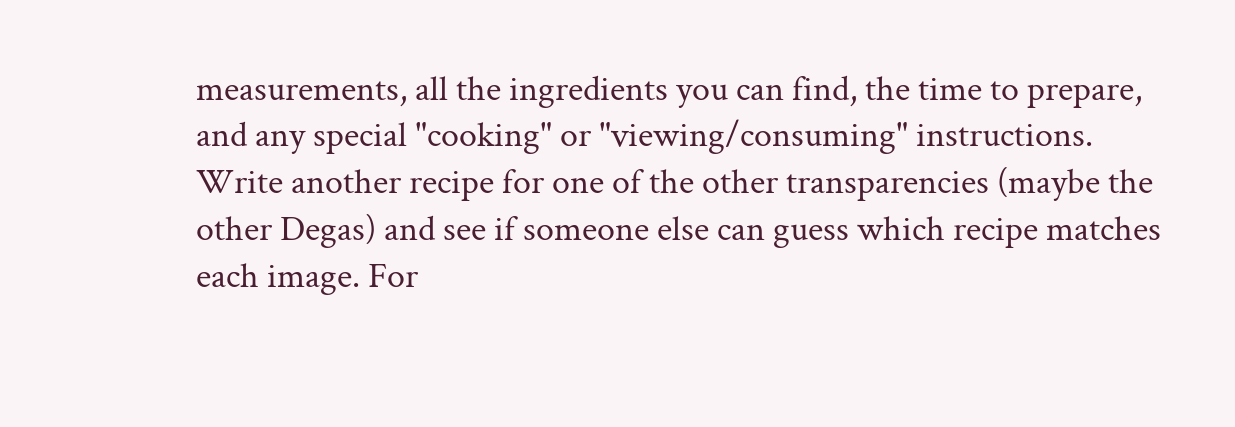measurements, all the ingredients you can find, the time to prepare, and any special "cooking" or "viewing/consuming" instructions. Write another recipe for one of the other transparencies (maybe the other Degas) and see if someone else can guess which recipe matches each image. For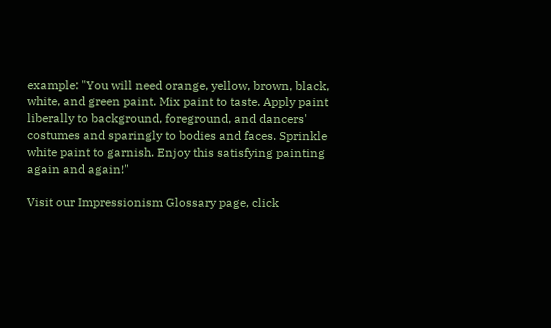example: "You will need orange, yellow, brown, black, white, and green paint. Mix paint to taste. Apply paint liberally to background, foreground, and dancers' costumes and sparingly to bodies and faces. Sprinkle white paint to garnish. Enjoy this satisfying painting again and again!"

Visit our Impressionism Glossary page, click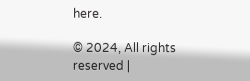here.

© 2024, All rights reserved |